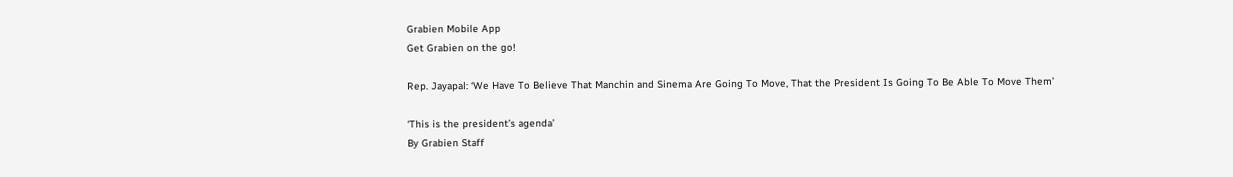Grabien Mobile App
Get Grabien on the go!

Rep. Jayapal: ‘We Have To Believe That Manchin and Sinema Are Going To Move, That the President Is Going To Be Able To Move Them’

‘This is the president’s agenda’
By Grabien Staff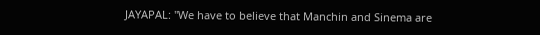JAYAPAL: "We have to believe that Manchin and Sinema are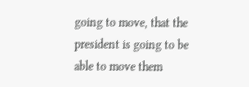going to move, that the president is going to be able to move them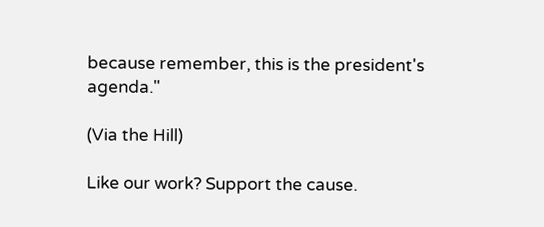because remember, this is the president's agenda."

(Via the Hill)

Like our work? Support the cause.